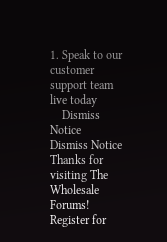1. Speak to our customer support team live today
    Dismiss Notice
Dismiss Notice
Thanks for visiting The Wholesale Forums! Register for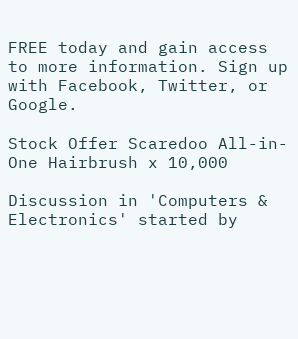FREE today and gain access to more information. Sign up with Facebook, Twitter, or Google.

Stock Offer Scaredoo All-in-One Hairbrush x 10,000

Discussion in 'Computers & Electronics' started by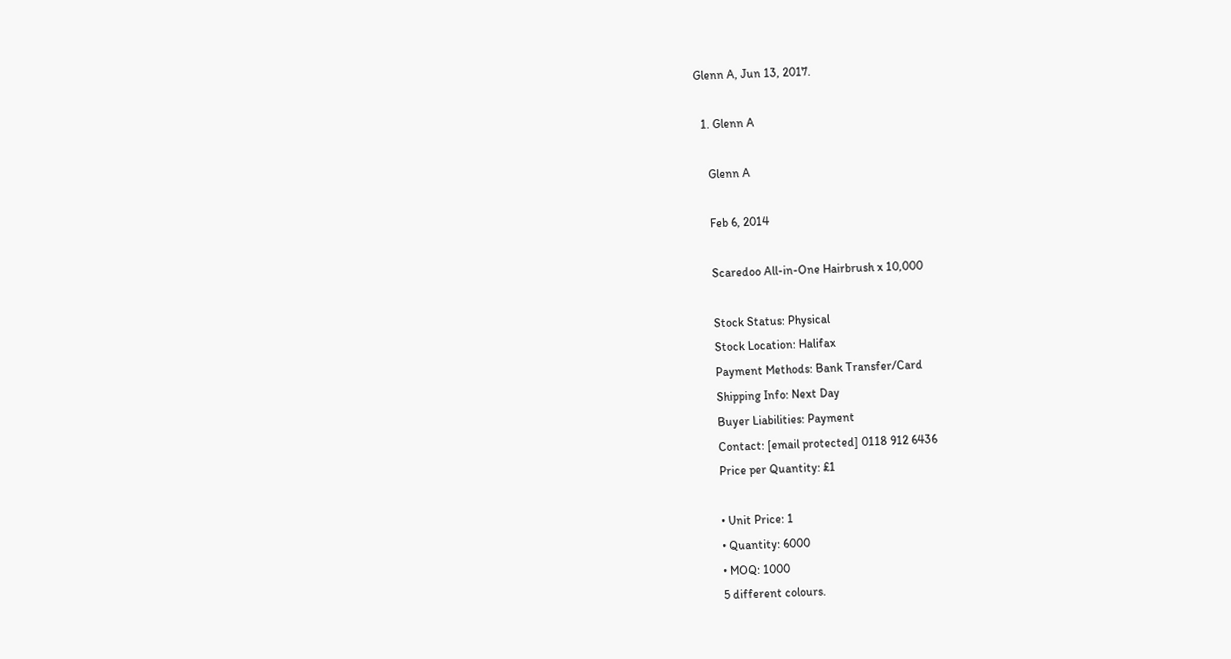Glenn A, Jun 13, 2017.

  1. Glenn A

    Glenn A

    Feb 6, 2014

    Scaredoo All-in-One Hairbrush x 10,000

    Stock Status: Physical
    Stock Location: Halifax
    Payment Methods: Bank Transfer/Card
    Shipping Info: Next Day
    Buyer Liabilities: Payment
    Contact: [email protected] 0118 912 6436
    Price per Quantity: £1

    • Unit Price: 1
    • Quantity: 6000
    • MOQ: 1000
    5 different colours.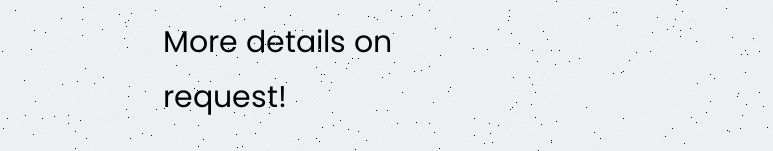More details on request!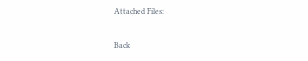Attached Files:

Back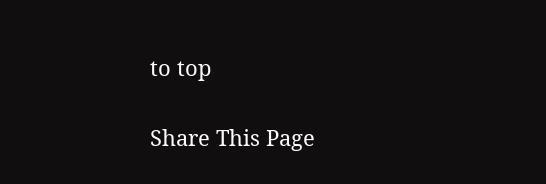to top

Share This Page